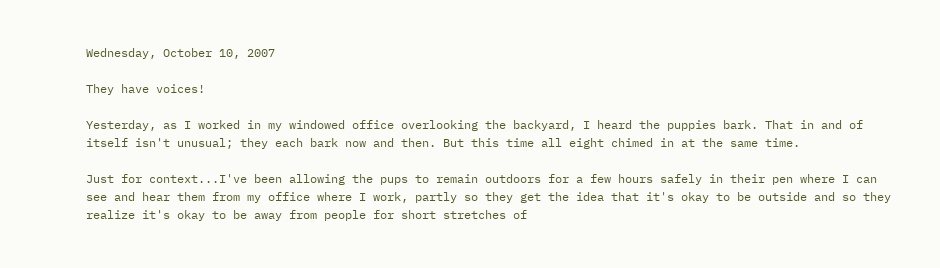Wednesday, October 10, 2007

They have voices!

Yesterday, as I worked in my windowed office overlooking the backyard, I heard the puppies bark. That in and of itself isn't unusual; they each bark now and then. But this time all eight chimed in at the same time.

Just for context...I've been allowing the pups to remain outdoors for a few hours safely in their pen where I can see and hear them from my office where I work, partly so they get the idea that it's okay to be outside and so they realize it's okay to be away from people for short stretches of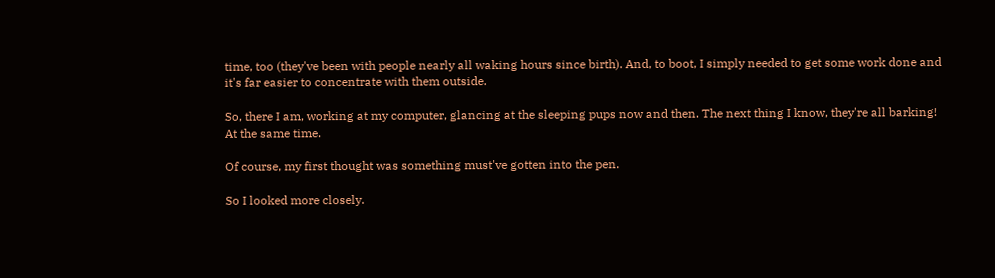time, too (they've been with people nearly all waking hours since birth). And, to boot, I simply needed to get some work done and it's far easier to concentrate with them outside.

So, there I am, working at my computer, glancing at the sleeping pups now and then. The next thing I know, they're all barking! At the same time.

Of course, my first thought was something must've gotten into the pen.

So I looked more closely.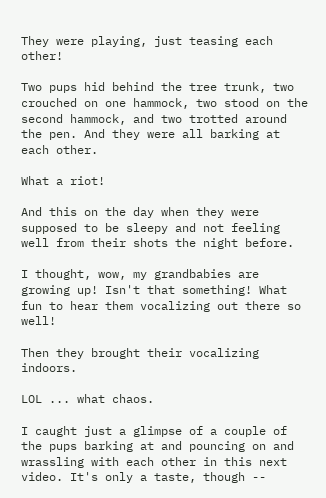They were playing, just teasing each other!

Two pups hid behind the tree trunk, two crouched on one hammock, two stood on the second hammock, and two trotted around the pen. And they were all barking at each other.

What a riot!

And this on the day when they were supposed to be sleepy and not feeling well from their shots the night before.

I thought, wow, my grandbabies are growing up! Isn't that something! What fun to hear them vocalizing out there so well!

Then they brought their vocalizing indoors.

LOL ... what chaos.

I caught just a glimpse of a couple of the pups barking at and pouncing on and wrassling with each other in this next video. It's only a taste, though --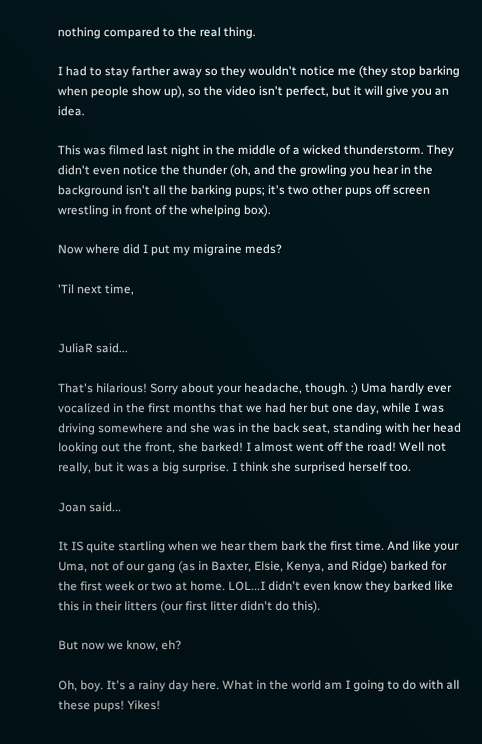nothing compared to the real thing.

I had to stay farther away so they wouldn't notice me (they stop barking when people show up), so the video isn't perfect, but it will give you an idea.

This was filmed last night in the middle of a wicked thunderstorm. They didn't even notice the thunder (oh, and the growling you hear in the background isn't all the barking pups; it's two other pups off screen wrestling in front of the whelping box).

Now where did I put my migraine meds?

'Til next time,


JuliaR said...

That's hilarious! Sorry about your headache, though. :) Uma hardly ever vocalized in the first months that we had her but one day, while I was driving somewhere and she was in the back seat, standing with her head looking out the front, she barked! I almost went off the road! Well not really, but it was a big surprise. I think she surprised herself too.

Joan said...

It IS quite startling when we hear them bark the first time. And like your Uma, not of our gang (as in Baxter, Elsie, Kenya, and Ridge) barked for the first week or two at home. LOL...I didn't even know they barked like this in their litters (our first litter didn't do this).

But now we know, eh?

Oh, boy. It's a rainy day here. What in the world am I going to do with all these pups! Yikes!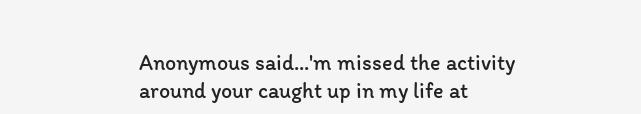Anonymous said...'m missed the activity around your caught up in my life at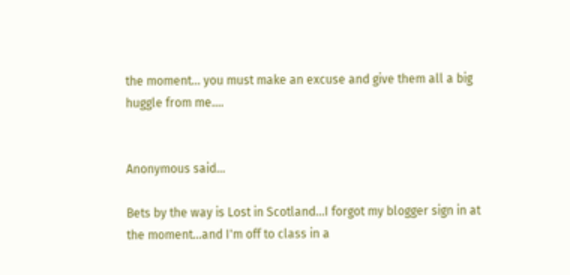the moment... you must make an excuse and give them all a big huggle from me....


Anonymous said...

Bets by the way is Lost in Scotland...I forgot my blogger sign in at the moment...and I'm off to class in a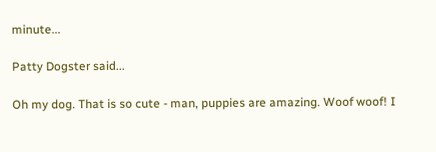minute...

Patty Dogster said...

Oh my dog. That is so cute - man, puppies are amazing. Woof woof! I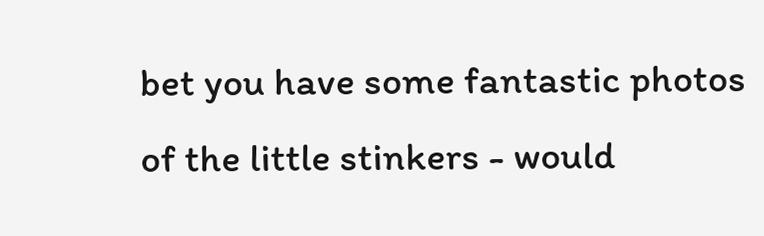bet you have some fantastic photos of the little stinkers - would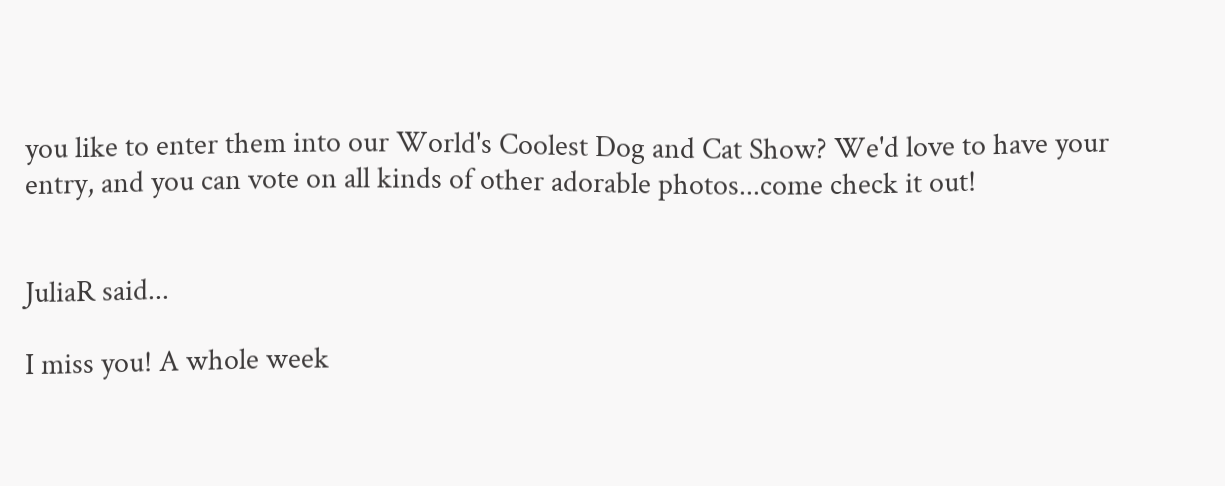you like to enter them into our World's Coolest Dog and Cat Show? We'd love to have your entry, and you can vote on all kinds of other adorable photos...come check it out!


JuliaR said...

I miss you! A whole week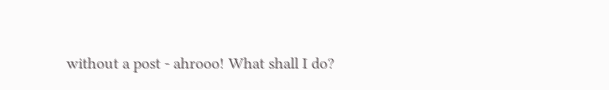without a post - ahrooo! What shall I do?